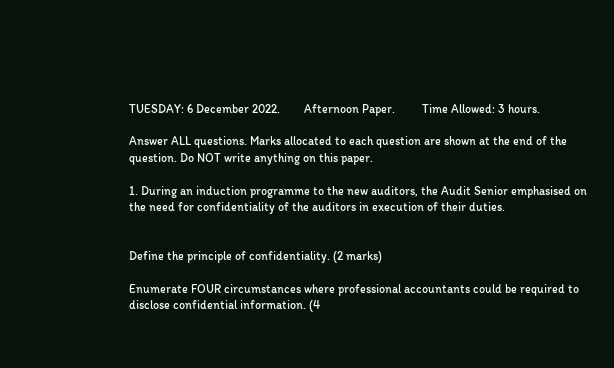TUESDAY: 6 December 2022.        Afternoon Paper.         Time Allowed: 3 hours.

Answer ALL questions. Marks allocated to each question are shown at the end of the question. Do NOT write anything on this paper.

1. During an induction programme to the new auditors, the Audit Senior emphasised on the need for confidentiality of the auditors in execution of their duties.


Define the principle of confidentiality. (2 marks)

Enumerate FOUR circumstances where professional accountants could be required to disclose confidential information. (4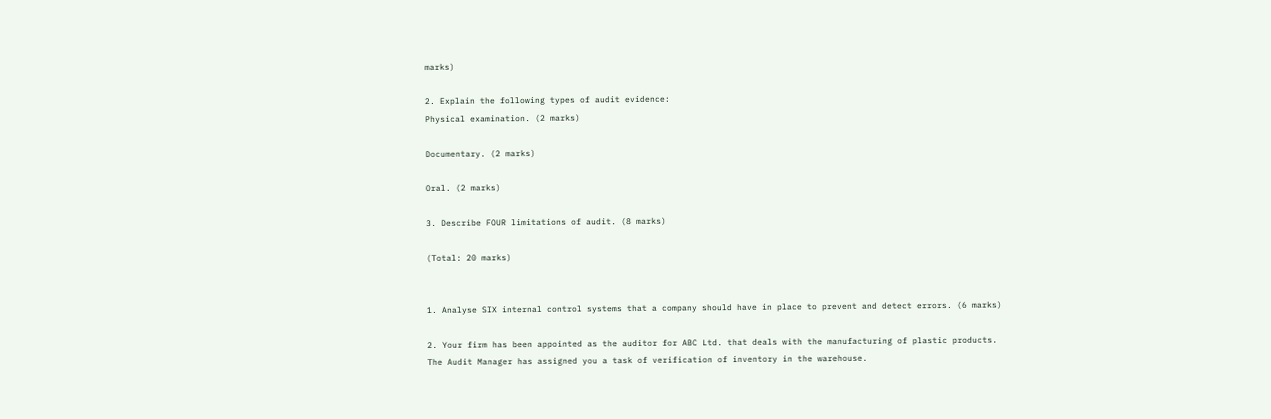marks)

2. Explain the following types of audit evidence:
Physical examination. (2 marks)

Documentary. (2 marks)

Oral. (2 marks)

3. Describe FOUR limitations of audit. (8 marks)

(Total: 20 marks)


1. Analyse SIX internal control systems that a company should have in place to prevent and detect errors. (6 marks)

2. Your firm has been appointed as the auditor for ABC Ltd. that deals with the manufacturing of plastic products.
The Audit Manager has assigned you a task of verification of inventory in the warehouse.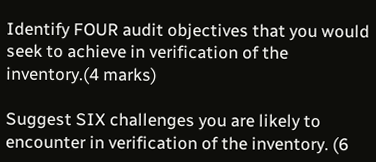Identify FOUR audit objectives that you would seek to achieve in verification of the inventory.(4 marks)

Suggest SIX challenges you are likely to encounter in verification of the inventory. (6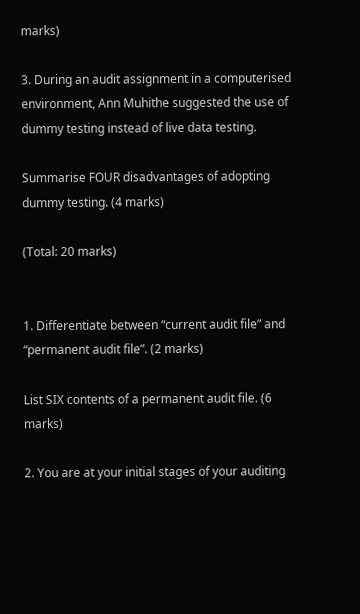marks)

3. During an audit assignment in a computerised environment, Ann Muhithe suggested the use of dummy testing instead of live data testing.

Summarise FOUR disadvantages of adopting dummy testing. (4 marks)

(Total: 20 marks)


1. Differentiate between “current audit file” and “permanent audit file”. (2 marks)

List SIX contents of a permanent audit file. (6 marks)

2. You are at your initial stages of your auditing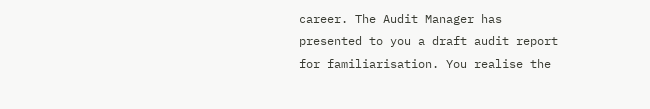career. The Audit Manager has presented to you a draft audit report for familiarisation. You realise the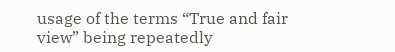usage of the terms “True and fair view” being repeatedly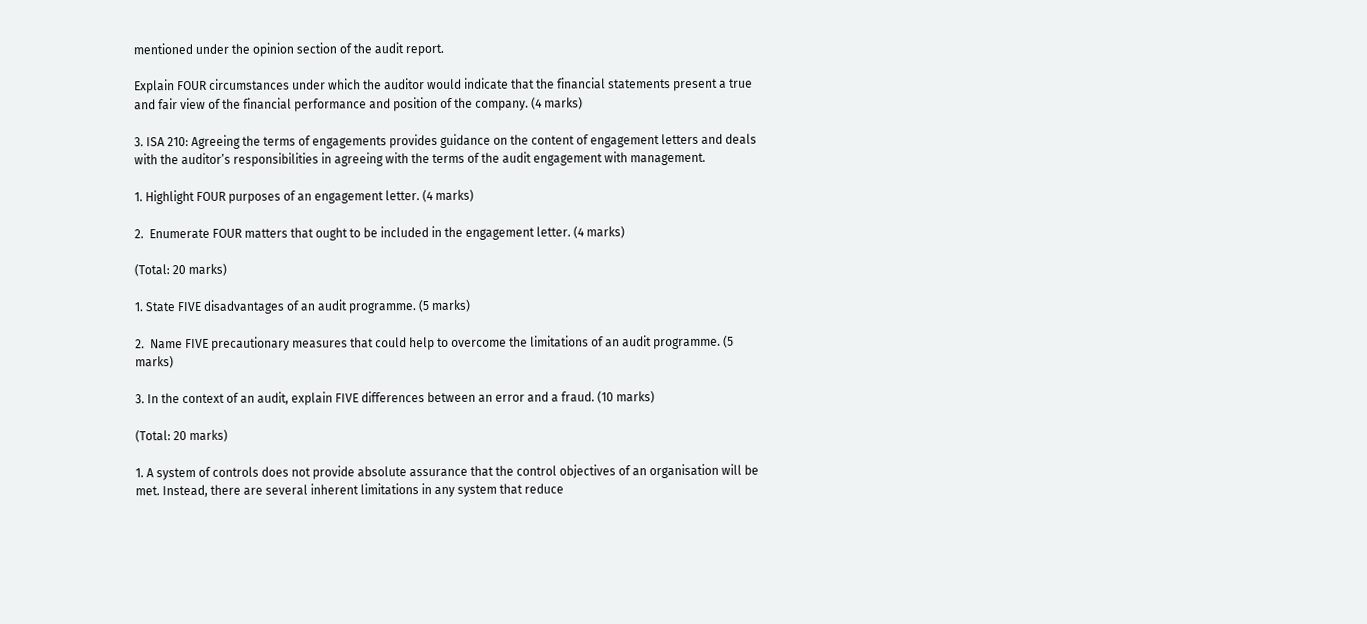mentioned under the opinion section of the audit report.

Explain FOUR circumstances under which the auditor would indicate that the financial statements present a true
and fair view of the financial performance and position of the company. (4 marks)

3. ISA 210: Agreeing the terms of engagements provides guidance on the content of engagement letters and deals with the auditor’s responsibilities in agreeing with the terms of the audit engagement with management.

1. Highlight FOUR purposes of an engagement letter. (4 marks)

2.  Enumerate FOUR matters that ought to be included in the engagement letter. (4 marks)

(Total: 20 marks)

1. State FIVE disadvantages of an audit programme. (5 marks)

2.  Name FIVE precautionary measures that could help to overcome the limitations of an audit programme. (5 marks)

3. In the context of an audit, explain FIVE differences between an error and a fraud. (10 marks)

(Total: 20 marks)

1. A system of controls does not provide absolute assurance that the control objectives of an organisation will be met. Instead, there are several inherent limitations in any system that reduce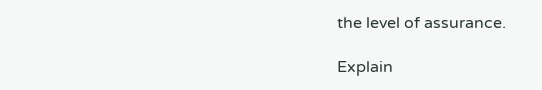the level of assurance.

Explain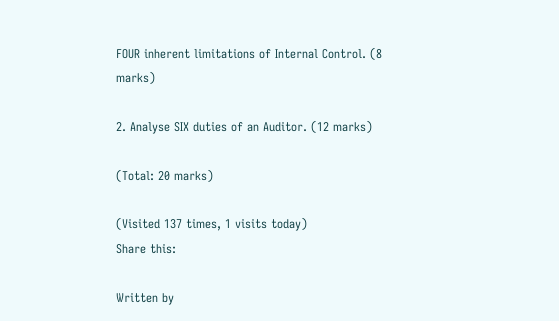FOUR inherent limitations of Internal Control. (8 marks)

2. Analyse SIX duties of an Auditor. (12 marks)

(Total: 20 marks)

(Visited 137 times, 1 visits today)
Share this:

Written by